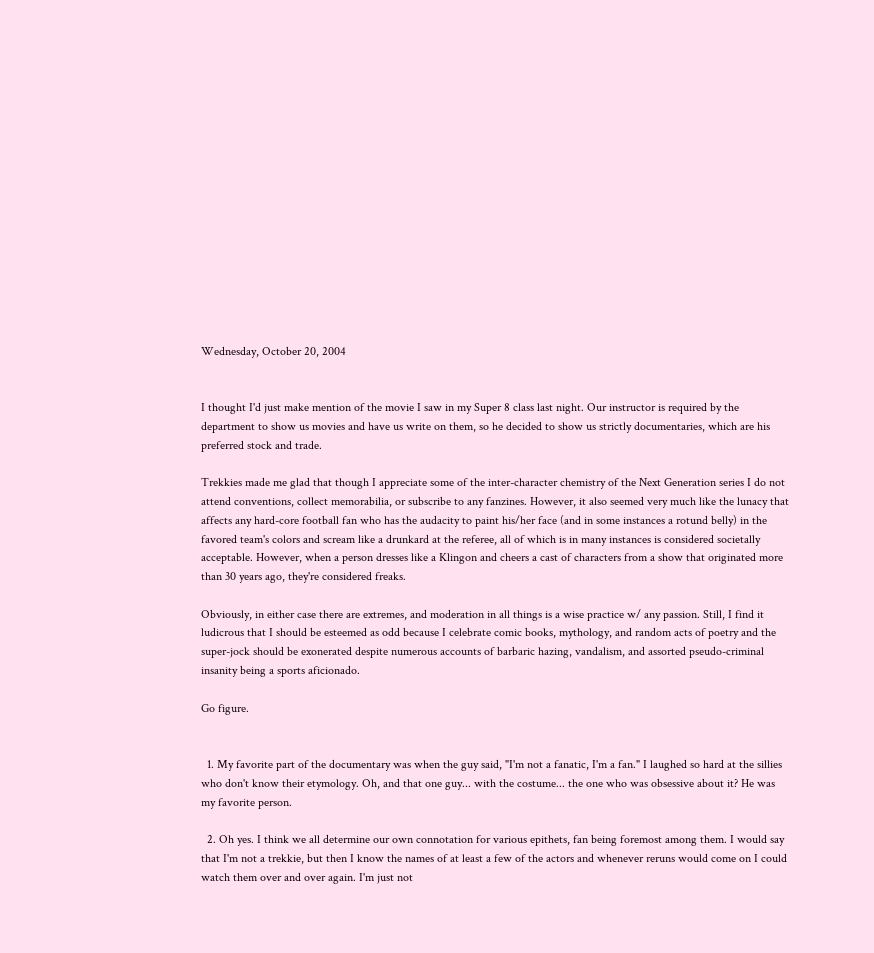Wednesday, October 20, 2004


I thought I'd just make mention of the movie I saw in my Super 8 class last night. Our instructor is required by the department to show us movies and have us write on them, so he decided to show us strictly documentaries, which are his preferred stock and trade.

Trekkies made me glad that though I appreciate some of the inter-character chemistry of the Next Generation series I do not attend conventions, collect memorabilia, or subscribe to any fanzines. However, it also seemed very much like the lunacy that affects any hard-core football fan who has the audacity to paint his/her face (and in some instances a rotund belly) in the favored team's colors and scream like a drunkard at the referee, all of which is in many instances is considered societally acceptable. However, when a person dresses like a Klingon and cheers a cast of characters from a show that originated more than 30 years ago, they're considered freaks.

Obviously, in either case there are extremes, and moderation in all things is a wise practice w/ any passion. Still, I find it ludicrous that I should be esteemed as odd because I celebrate comic books, mythology, and random acts of poetry and the super-jock should be exonerated despite numerous accounts of barbaric hazing, vandalism, and assorted pseudo-criminal insanity being a sports aficionado.

Go figure.


  1. My favorite part of the documentary was when the guy said, "I'm not a fanatic, I'm a fan." I laughed so hard at the sillies who don't know their etymology. Oh, and that one guy... with the costume... the one who was obsessive about it? He was my favorite person.

  2. Oh yes. I think we all determine our own connotation for various epithets, fan being foremost among them. I would say that I'm not a trekkie, but then I know the names of at least a few of the actors and whenever reruns would come on I could watch them over and over again. I'm just not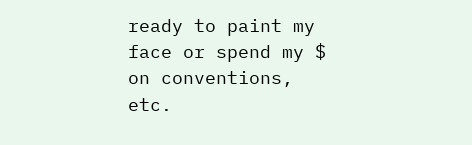ready to paint my face or spend my $ on conventions, etc.